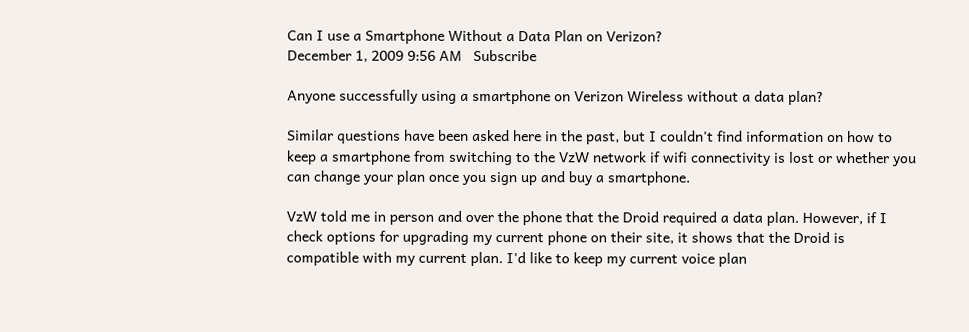Can I use a Smartphone Without a Data Plan on Verizon?
December 1, 2009 9:56 AM   Subscribe

Anyone successfully using a smartphone on Verizon Wireless without a data plan?

Similar questions have been asked here in the past, but I couldn't find information on how to keep a smartphone from switching to the VzW network if wifi connectivity is lost or whether you can change your plan once you sign up and buy a smartphone.

VzW told me in person and over the phone that the Droid required a data plan. However, if I check options for upgrading my current phone on their site, it shows that the Droid is compatible with my current plan. I'd like to keep my current voice plan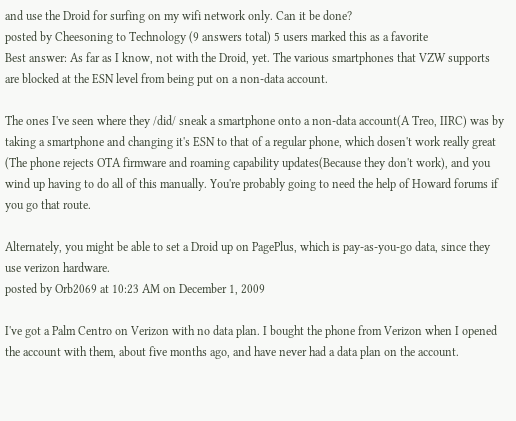and use the Droid for surfing on my wifi network only. Can it be done?
posted by Cheesoning to Technology (9 answers total) 5 users marked this as a favorite
Best answer: As far as I know, not with the Droid, yet. The various smartphones that VZW supports are blocked at the ESN level from being put on a non-data account.

The ones I've seen where they /did/ sneak a smartphone onto a non-data account(A Treo, IIRC) was by taking a smartphone and changing it's ESN to that of a regular phone, which dosen't work really great (The phone rejects OTA firmware and roaming capability updates(Because they don't work), and you wind up having to do all of this manually. You're probably going to need the help of Howard forums if you go that route.

Alternately, you might be able to set a Droid up on PagePlus, which is pay-as-you-go data, since they use verizon hardware.
posted by Orb2069 at 10:23 AM on December 1, 2009

I've got a Palm Centro on Verizon with no data plan. I bought the phone from Verizon when I opened the account with them, about five months ago, and have never had a data plan on the account.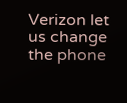Verizon let us change the phone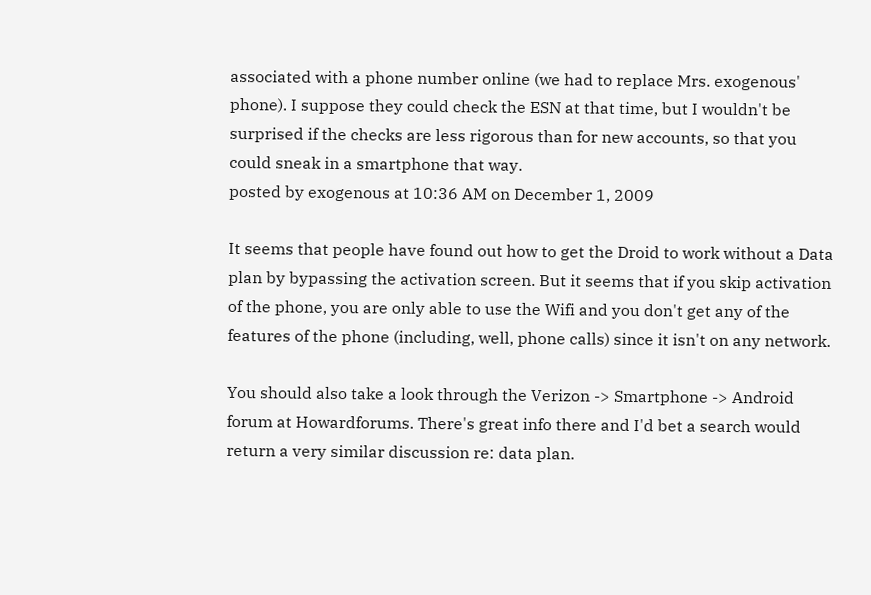associated with a phone number online (we had to replace Mrs. exogenous' phone). I suppose they could check the ESN at that time, but I wouldn't be surprised if the checks are less rigorous than for new accounts, so that you could sneak in a smartphone that way.
posted by exogenous at 10:36 AM on December 1, 2009

It seems that people have found out how to get the Droid to work without a Data plan by bypassing the activation screen. But it seems that if you skip activation of the phone, you are only able to use the Wifi and you don't get any of the features of the phone (including, well, phone calls) since it isn't on any network.

You should also take a look through the Verizon -> Smartphone -> Android forum at Howardforums. There's great info there and I'd bet a search would return a very similar discussion re: data plan.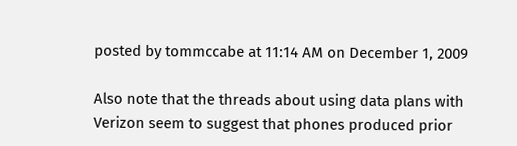posted by tommccabe at 11:14 AM on December 1, 2009

Also note that the threads about using data plans with Verizon seem to suggest that phones produced prior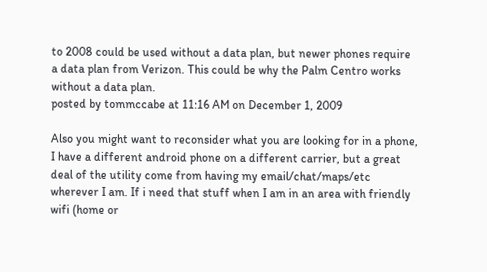to 2008 could be used without a data plan, but newer phones require a data plan from Verizon. This could be why the Palm Centro works without a data plan.
posted by tommccabe at 11:16 AM on December 1, 2009

Also you might want to reconsider what you are looking for in a phone, I have a different android phone on a different carrier, but a great deal of the utility come from having my email/chat/maps/etc wherever I am. If i need that stuff when I am in an area with friendly wifi (home or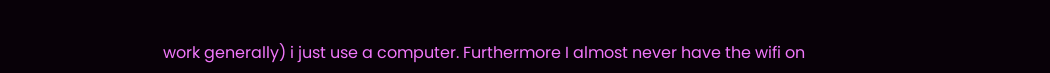work generally) i just use a computer. Furthermore I almost never have the wifi on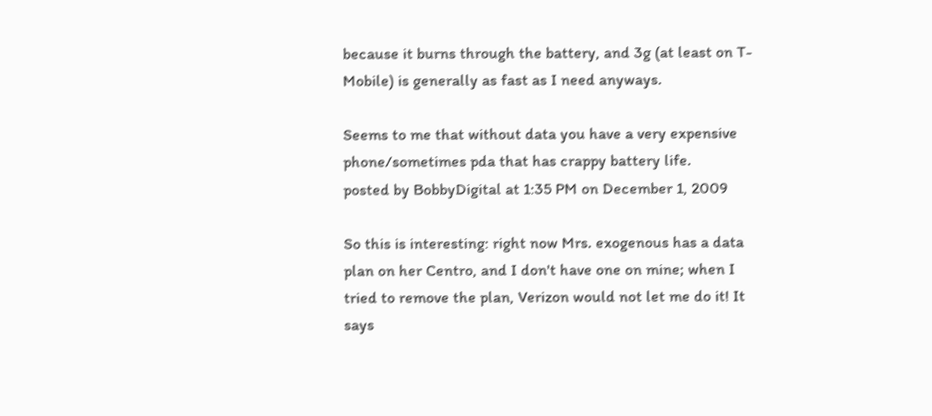because it burns through the battery, and 3g (at least on T-Mobile) is generally as fast as I need anyways.

Seems to me that without data you have a very expensive phone/sometimes pda that has crappy battery life.
posted by BobbyDigital at 1:35 PM on December 1, 2009

So this is interesting: right now Mrs. exogenous has a data plan on her Centro, and I don't have one on mine; when I tried to remove the plan, Verizon would not let me do it! It says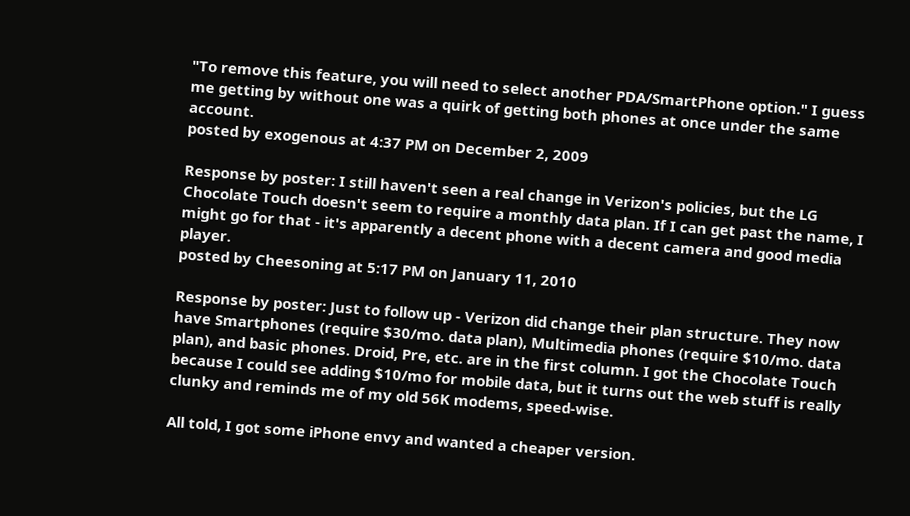"To remove this feature, you will need to select another PDA/SmartPhone option." I guess me getting by without one was a quirk of getting both phones at once under the same account.
posted by exogenous at 4:37 PM on December 2, 2009

Response by poster: I still haven't seen a real change in Verizon's policies, but the LG Chocolate Touch doesn't seem to require a monthly data plan. If I can get past the name, I might go for that - it's apparently a decent phone with a decent camera and good media player.
posted by Cheesoning at 5:17 PM on January 11, 2010

Response by poster: Just to follow up - Verizon did change their plan structure. They now have Smartphones (require $30/mo. data plan), Multimedia phones (require $10/mo. data plan), and basic phones. Droid, Pre, etc. are in the first column. I got the Chocolate Touch because I could see adding $10/mo for mobile data, but it turns out the web stuff is really clunky and reminds me of my old 56K modems, speed-wise.

All told, I got some iPhone envy and wanted a cheaper version.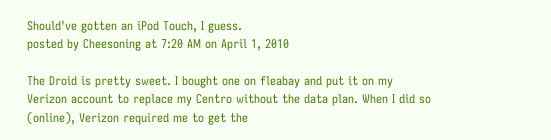Should've gotten an iPod Touch, I guess.
posted by Cheesoning at 7:20 AM on April 1, 2010

The Droid is pretty sweet. I bought one on fleabay and put it on my Verizon account to replace my Centro without the data plan. When I did so (online), Verizon required me to get the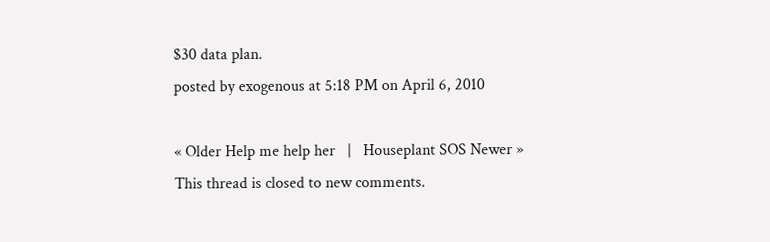$30 data plan.
posted by exogenous at 5:18 PM on April 6, 2010

« Older Help me help her   |   Houseplant SOS Newer »
This thread is closed to new comments.